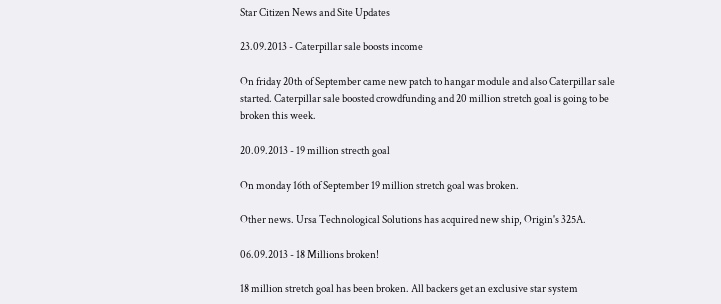Star Citizen News and Site Updates

23.09.2013 - Caterpillar sale boosts income

On friday 20th of September came new patch to hangar module and also Caterpillar sale started. Caterpillar sale boosted crowdfunding and 20 million stretch goal is going to be broken this week.

20.09.2013 - 19 million strecth goal

On monday 16th of September 19 million stretch goal was broken.

Other news. Ursa Technological Solutions has acquired new ship, Origin's 325A.

06.09.2013 - 18 Millions broken!

18 million stretch goal has been broken. All backers get an exclusive star system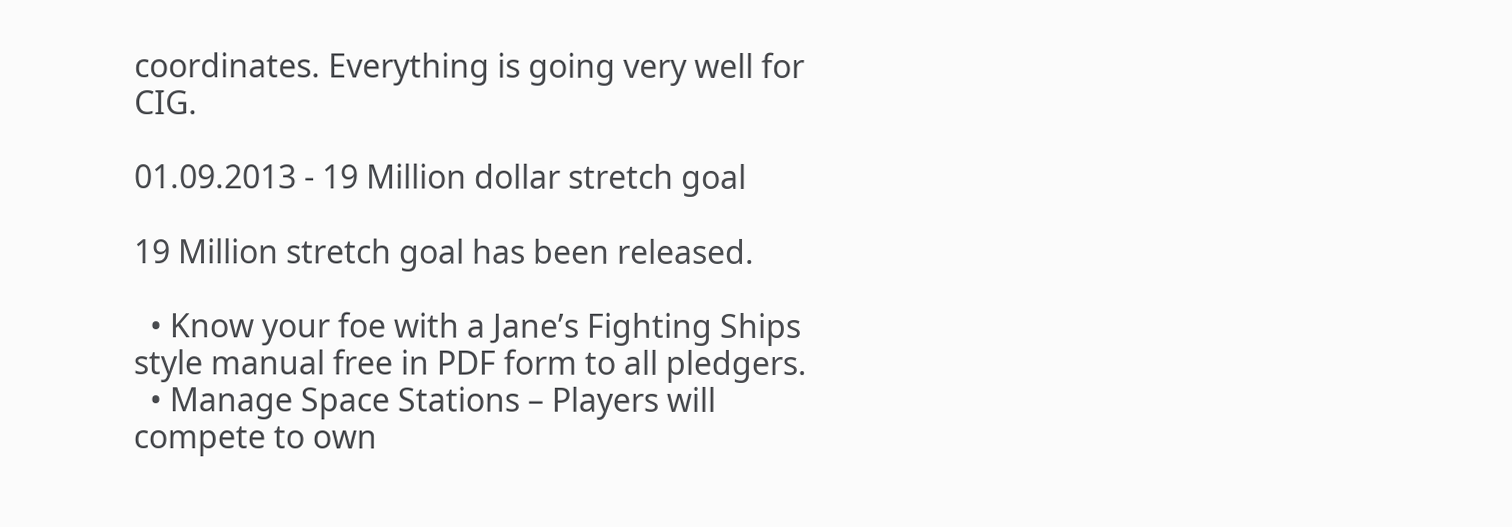coordinates. Everything is going very well for CIG.

01.09.2013 - 19 Million dollar stretch goal

19 Million stretch goal has been released.

  • Know your foe with a Jane’s Fighting Ships style manual free in PDF form to all pledgers.
  • Manage Space Stations – Players will compete to own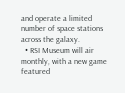and operate a limited number of space stations across the galaxy.
  • RSI Museum will air monthly, with a new game featured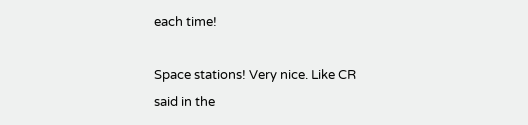each time!

Space stations! Very nice. Like CR said in the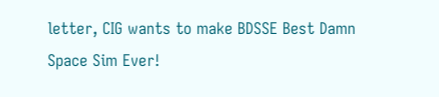letter, CIG wants to make BDSSE Best Damn Space Sim Ever!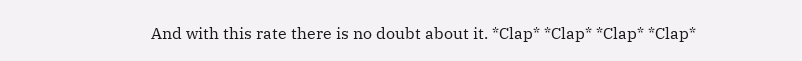And with this rate there is no doubt about it. *Clap* *Clap* *Clap* *Clap*